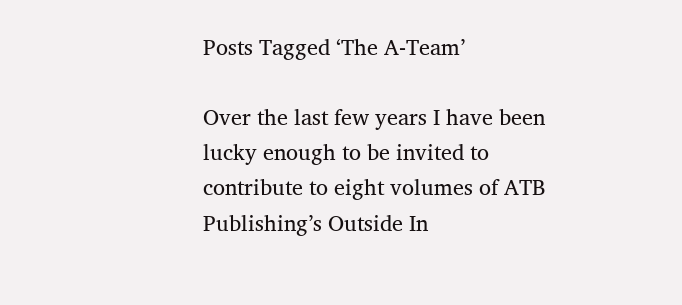Posts Tagged ‘The A-Team’

Over the last few years I have been lucky enough to be invited to contribute to eight volumes of ATB Publishing’s Outside In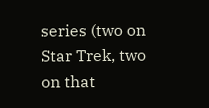series (two on Star Trek, two on that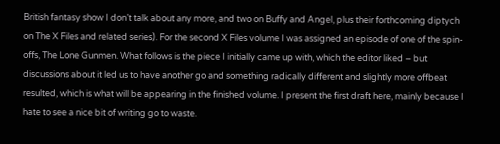British fantasy show I don’t talk about any more, and two on Buffy and Angel, plus their forthcoming diptych on The X Files and related series). For the second X Files volume I was assigned an episode of one of the spin-offs, The Lone Gunmen. What follows is the piece I initially came up with, which the editor liked – but discussions about it led us to have another go and something radically different and slightly more offbeat resulted, which is what will be appearing in the finished volume. I present the first draft here, mainly because I hate to see a nice bit of writing go to waste.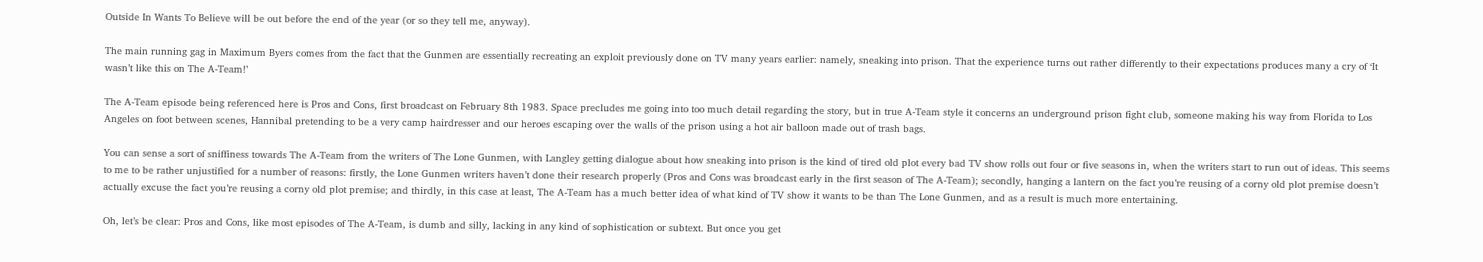Outside In Wants To Believe will be out before the end of the year (or so they tell me, anyway).

The main running gag in Maximum Byers comes from the fact that the Gunmen are essentially recreating an exploit previously done on TV many years earlier: namely, sneaking into prison. That the experience turns out rather differently to their expectations produces many a cry of ‘It wasn’t like this on The A-Team!’

The A-Team episode being referenced here is Pros and Cons, first broadcast on February 8th 1983. Space precludes me going into too much detail regarding the story, but in true A-Team style it concerns an underground prison fight club, someone making his way from Florida to Los Angeles on foot between scenes, Hannibal pretending to be a very camp hairdresser and our heroes escaping over the walls of the prison using a hot air balloon made out of trash bags.

You can sense a sort of sniffiness towards The A-Team from the writers of The Lone Gunmen, with Langley getting dialogue about how sneaking into prison is the kind of tired old plot every bad TV show rolls out four or five seasons in, when the writers start to run out of ideas. This seems to me to be rather unjustified for a number of reasons: firstly, the Lone Gunmen writers haven’t done their research properly (Pros and Cons was broadcast early in the first season of The A-Team); secondly, hanging a lantern on the fact you’re reusing of a corny old plot premise doesn’t actually excuse the fact you’re reusing a corny old plot premise; and thirdly, in this case at least, The A-Team has a much better idea of what kind of TV show it wants to be than The Lone Gunmen, and as a result is much more entertaining.

Oh, let’s be clear: Pros and Cons, like most episodes of The A-Team, is dumb and silly, lacking in any kind of sophistication or subtext. But once you get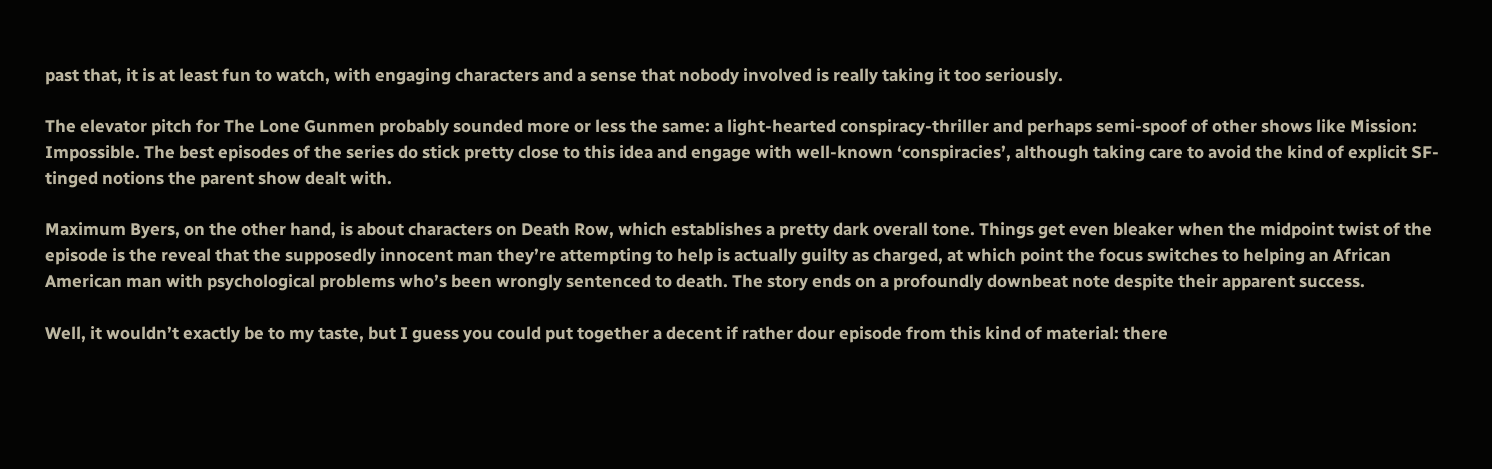past that, it is at least fun to watch, with engaging characters and a sense that nobody involved is really taking it too seriously.

The elevator pitch for The Lone Gunmen probably sounded more or less the same: a light-hearted conspiracy-thriller and perhaps semi-spoof of other shows like Mission: Impossible. The best episodes of the series do stick pretty close to this idea and engage with well-known ‘conspiracies’, although taking care to avoid the kind of explicit SF-tinged notions the parent show dealt with.

Maximum Byers, on the other hand, is about characters on Death Row, which establishes a pretty dark overall tone. Things get even bleaker when the midpoint twist of the episode is the reveal that the supposedly innocent man they’re attempting to help is actually guilty as charged, at which point the focus switches to helping an African American man with psychological problems who’s been wrongly sentenced to death. The story ends on a profoundly downbeat note despite their apparent success.

Well, it wouldn’t exactly be to my taste, but I guess you could put together a decent if rather dour episode from this kind of material: there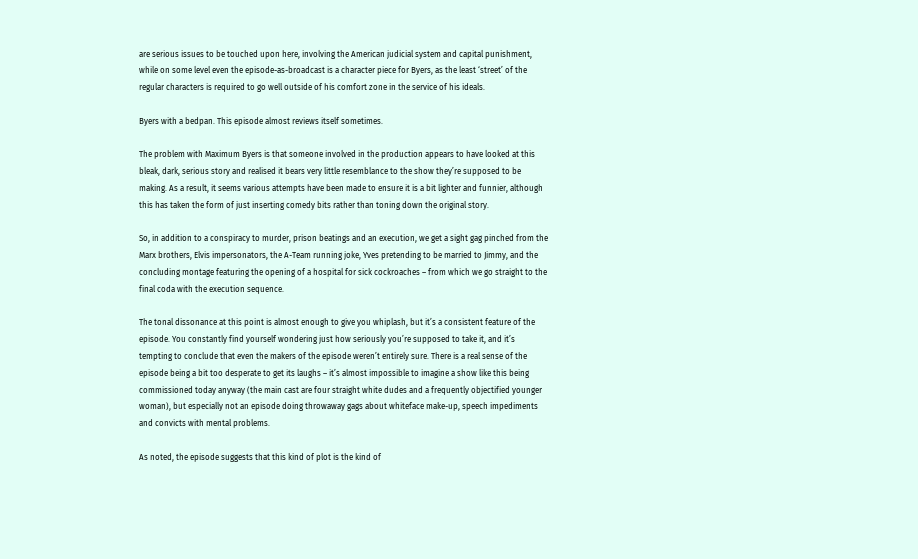are serious issues to be touched upon here, involving the American judicial system and capital punishment, while on some level even the episode-as-broadcast is a character piece for Byers, as the least ‘street’ of the regular characters is required to go well outside of his comfort zone in the service of his ideals.

Byers with a bedpan. This episode almost reviews itself sometimes.

The problem with Maximum Byers is that someone involved in the production appears to have looked at this bleak, dark, serious story and realised it bears very little resemblance to the show they’re supposed to be making. As a result, it seems various attempts have been made to ensure it is a bit lighter and funnier, although this has taken the form of just inserting comedy bits rather than toning down the original story.

So, in addition to a conspiracy to murder, prison beatings and an execution, we get a sight gag pinched from the Marx brothers, Elvis impersonators, the A-Team running joke, Yves pretending to be married to Jimmy, and the concluding montage featuring the opening of a hospital for sick cockroaches – from which we go straight to the final coda with the execution sequence.

The tonal dissonance at this point is almost enough to give you whiplash, but it’s a consistent feature of the episode. You constantly find yourself wondering just how seriously you’re supposed to take it, and it’s tempting to conclude that even the makers of the episode weren’t entirely sure. There is a real sense of the episode being a bit too desperate to get its laughs – it’s almost impossible to imagine a show like this being commissioned today anyway (the main cast are four straight white dudes and a frequently objectified younger woman), but especially not an episode doing throwaway gags about whiteface make-up, speech impediments and convicts with mental problems.

As noted, the episode suggests that this kind of plot is the kind of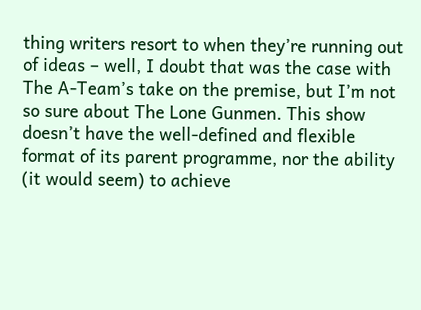thing writers resort to when they’re running out of ideas – well, I doubt that was the case with The A-Team’s take on the premise, but I’m not so sure about The Lone Gunmen. This show doesn’t have the well-defined and flexible format of its parent programme, nor the ability (it would seem) to achieve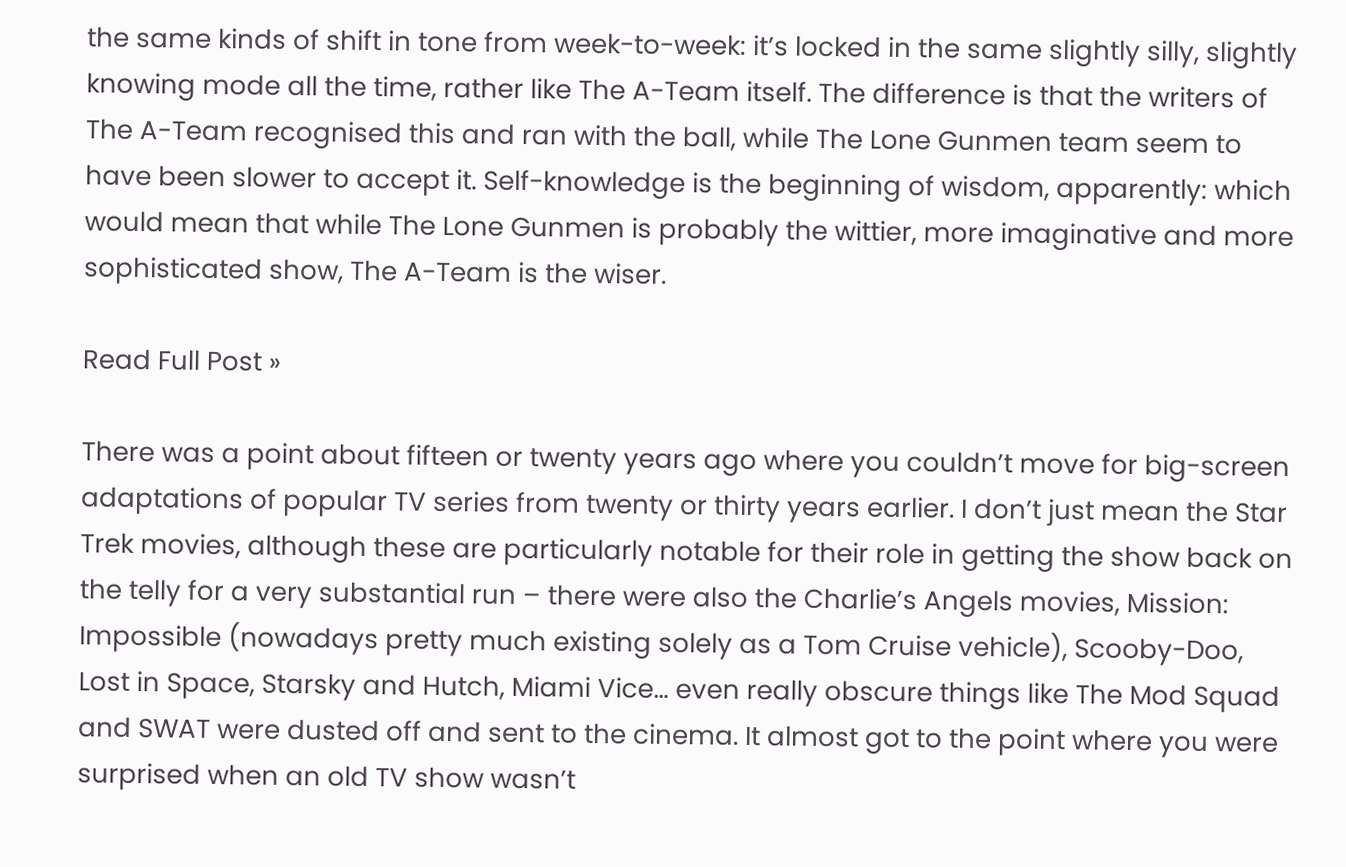the same kinds of shift in tone from week-to-week: it’s locked in the same slightly silly, slightly knowing mode all the time, rather like The A-Team itself. The difference is that the writers of The A-Team recognised this and ran with the ball, while The Lone Gunmen team seem to have been slower to accept it. Self-knowledge is the beginning of wisdom, apparently: which would mean that while The Lone Gunmen is probably the wittier, more imaginative and more sophisticated show, The A-Team is the wiser.

Read Full Post »

There was a point about fifteen or twenty years ago where you couldn’t move for big-screen adaptations of popular TV series from twenty or thirty years earlier. I don’t just mean the Star Trek movies, although these are particularly notable for their role in getting the show back on the telly for a very substantial run – there were also the Charlie’s Angels movies, Mission: Impossible (nowadays pretty much existing solely as a Tom Cruise vehicle), Scooby-Doo, Lost in Space, Starsky and Hutch, Miami Vice… even really obscure things like The Mod Squad and SWAT were dusted off and sent to the cinema. It almost got to the point where you were surprised when an old TV show wasn’t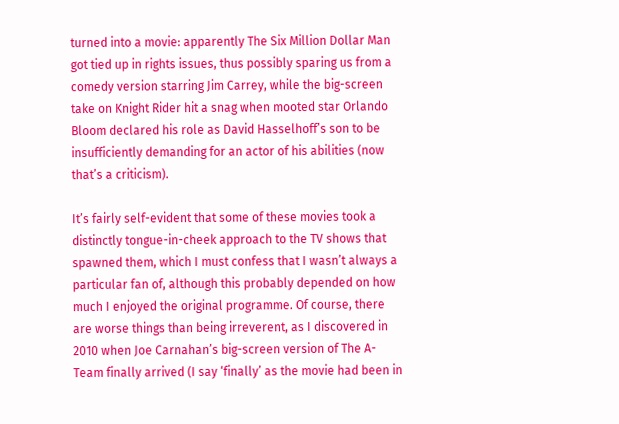turned into a movie: apparently The Six Million Dollar Man got tied up in rights issues, thus possibly sparing us from a comedy version starring Jim Carrey, while the big-screen take on Knight Rider hit a snag when mooted star Orlando Bloom declared his role as David Hasselhoff’s son to be insufficiently demanding for an actor of his abilities (now that’s a criticism).

It’s fairly self-evident that some of these movies took a distinctly tongue-in-cheek approach to the TV shows that spawned them, which I must confess that I wasn’t always a particular fan of, although this probably depended on how much I enjoyed the original programme. Of course, there are worse things than being irreverent, as I discovered in 2010 when Joe Carnahan’s big-screen version of The A-Team finally arrived (I say ‘finally’ as the movie had been in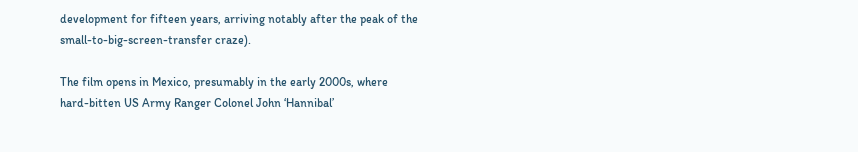development for fifteen years, arriving notably after the peak of the small-to-big-screen-transfer craze).

The film opens in Mexico, presumably in the early 2000s, where hard-bitten US Army Ranger Colonel John ‘Hannibal’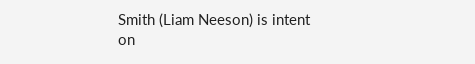Smith (Liam Neeson) is intent on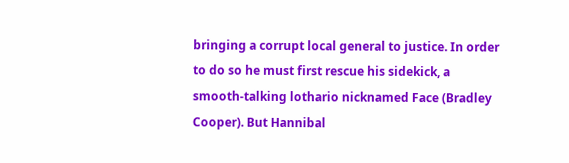bringing a corrupt local general to justice. In order to do so he must first rescue his sidekick, a smooth-talking lothario nicknamed Face (Bradley Cooper). But Hannibal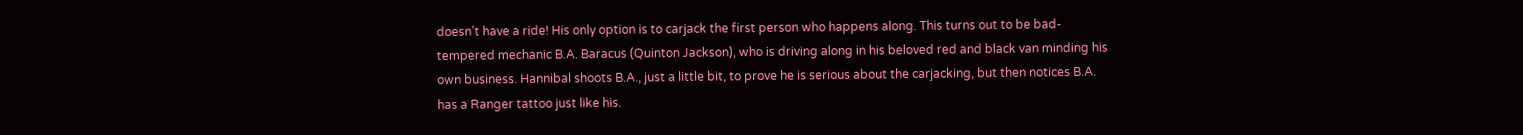doesn’t have a ride! His only option is to carjack the first person who happens along. This turns out to be bad-tempered mechanic B.A. Baracus (Quinton Jackson), who is driving along in his beloved red and black van minding his own business. Hannibal shoots B.A., just a little bit, to prove he is serious about the carjacking, but then notices B.A. has a Ranger tattoo just like his.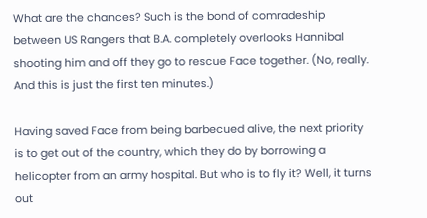What are the chances? Such is the bond of comradeship between US Rangers that B.A. completely overlooks Hannibal shooting him and off they go to rescue Face together. (No, really. And this is just the first ten minutes.)

Having saved Face from being barbecued alive, the next priority is to get out of the country, which they do by borrowing a helicopter from an army hospital. But who is to fly it? Well, it turns out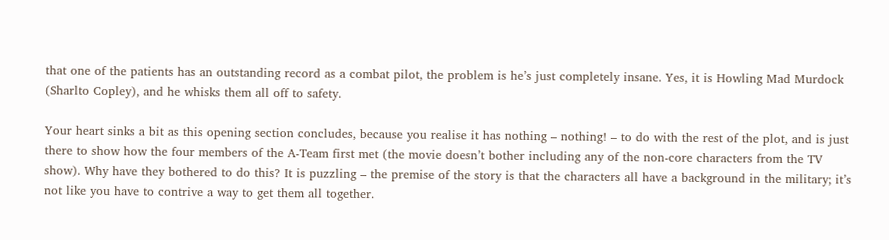that one of the patients has an outstanding record as a combat pilot, the problem is he’s just completely insane. Yes, it is Howling Mad Murdock (Sharlto Copley), and he whisks them all off to safety.

Your heart sinks a bit as this opening section concludes, because you realise it has nothing – nothing! – to do with the rest of the plot, and is just there to show how the four members of the A-Team first met (the movie doesn’t bother including any of the non-core characters from the TV show). Why have they bothered to do this? It is puzzling – the premise of the story is that the characters all have a background in the military; it’s not like you have to contrive a way to get them all together.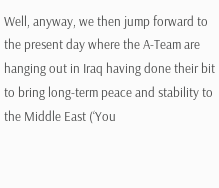Well, anyway, we then jump forward to the present day where the A-Team are hanging out in Iraq having done their bit to bring long-term peace and stability to the Middle East (‘You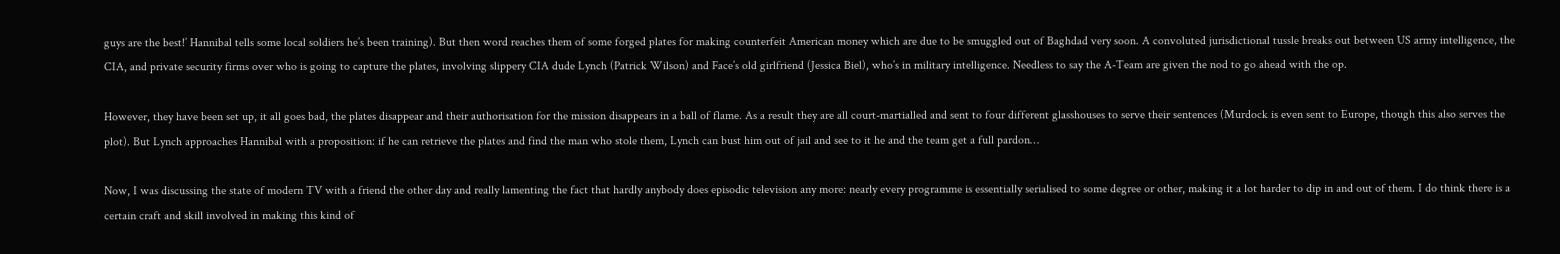guys are the best!’ Hannibal tells some local soldiers he’s been training). But then word reaches them of some forged plates for making counterfeit American money which are due to be smuggled out of Baghdad very soon. A convoluted jurisdictional tussle breaks out between US army intelligence, the CIA, and private security firms over who is going to capture the plates, involving slippery CIA dude Lynch (Patrick Wilson) and Face’s old girlfriend (Jessica Biel), who’s in military intelligence. Needless to say the A-Team are given the nod to go ahead with the op.

However, they have been set up, it all goes bad, the plates disappear and their authorisation for the mission disappears in a ball of flame. As a result they are all court-martialled and sent to four different glasshouses to serve their sentences (Murdock is even sent to Europe, though this also serves the plot). But Lynch approaches Hannibal with a proposition: if he can retrieve the plates and find the man who stole them, Lynch can bust him out of jail and see to it he and the team get a full pardon…

Now, I was discussing the state of modern TV with a friend the other day and really lamenting the fact that hardly anybody does episodic television any more: nearly every programme is essentially serialised to some degree or other, making it a lot harder to dip in and out of them. I do think there is a certain craft and skill involved in making this kind of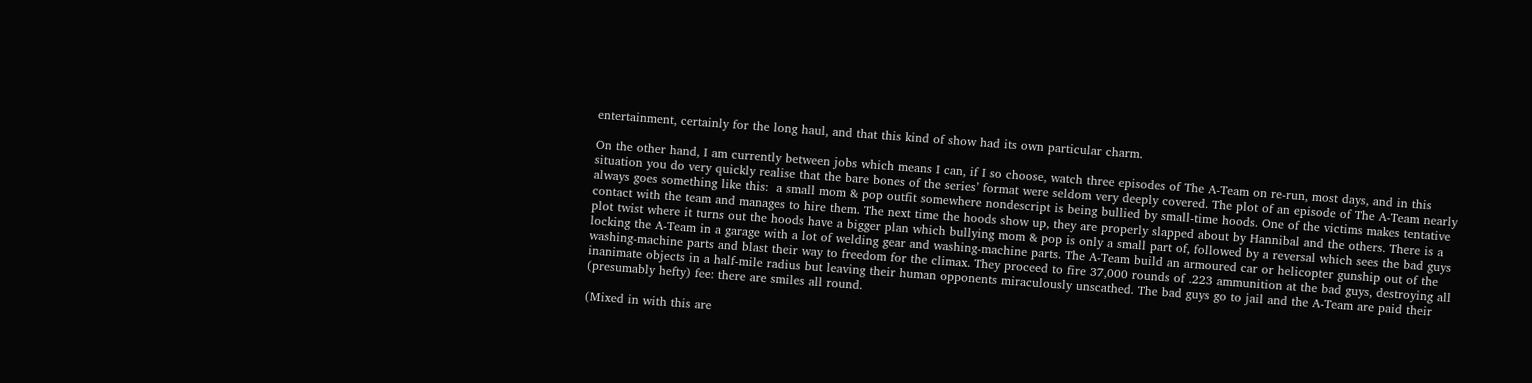entertainment, certainly for the long haul, and that this kind of show had its own particular charm.

On the other hand, I am currently between jobs which means I can, if I so choose, watch three episodes of The A-Team on re-run, most days, and in this situation you do very quickly realise that the bare bones of the series’ format were seldom very deeply covered. The plot of an episode of The A-Team nearly always goes something like this:  a small mom & pop outfit somewhere nondescript is being bullied by small-time hoods. One of the victims makes tentative contact with the team and manages to hire them. The next time the hoods show up, they are properly slapped about by Hannibal and the others. There is a plot twist where it turns out the hoods have a bigger plan which bullying mom & pop is only a small part of, followed by a reversal which sees the bad guys locking the A-Team in a garage with a lot of welding gear and washing-machine parts. The A-Team build an armoured car or helicopter gunship out of the washing-machine parts and blast their way to freedom for the climax. They proceed to fire 37,000 rounds of .223 ammunition at the bad guys, destroying all inanimate objects in a half-mile radius but leaving their human opponents miraculously unscathed. The bad guys go to jail and the A-Team are paid their (presumably hefty) fee: there are smiles all round.

(Mixed in with this are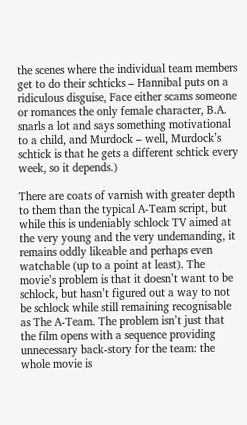the scenes where the individual team members get to do their schticks – Hannibal puts on a ridiculous disguise, Face either scams someone or romances the only female character, B.A. snarls a lot and says something motivational to a child, and Murdock – well, Murdock’s schtick is that he gets a different schtick every week, so it depends.)

There are coats of varnish with greater depth to them than the typical A-Team script, but while this is undeniably schlock TV aimed at the very young and the very undemanding, it remains oddly likeable and perhaps even watchable (up to a point at least). The movie’s problem is that it doesn’t want to be schlock, but hasn’t figured out a way to not be schlock while still remaining recognisable as The A-Team. The problem isn’t just that the film opens with a sequence providing unnecessary back-story for the team: the whole movie is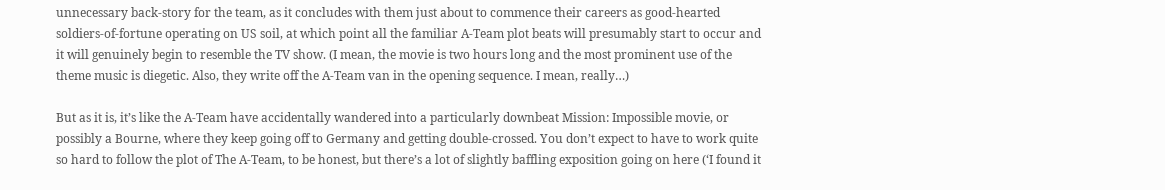unnecessary back-story for the team, as it concludes with them just about to commence their careers as good-hearted soldiers-of-fortune operating on US soil, at which point all the familiar A-Team plot beats will presumably start to occur and it will genuinely begin to resemble the TV show. (I mean, the movie is two hours long and the most prominent use of the theme music is diegetic. Also, they write off the A-Team van in the opening sequence. I mean, really…)

But as it is, it’s like the A-Team have accidentally wandered into a particularly downbeat Mission: Impossible movie, or possibly a Bourne, where they keep going off to Germany and getting double-crossed. You don’t expect to have to work quite so hard to follow the plot of The A-Team, to be honest, but there’s a lot of slightly baffling exposition going on here (‘I found it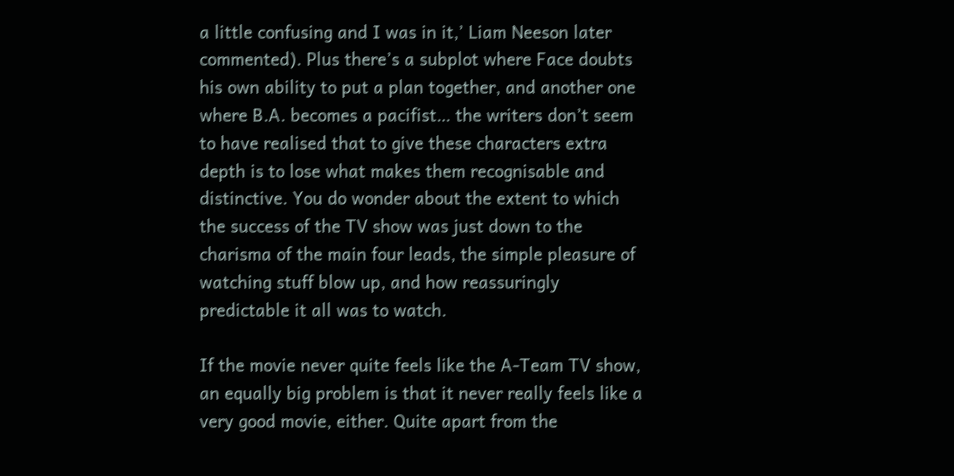a little confusing and I was in it,’ Liam Neeson later commented). Plus there’s a subplot where Face doubts his own ability to put a plan together, and another one where B.A. becomes a pacifist… the writers don’t seem to have realised that to give these characters extra depth is to lose what makes them recognisable and distinctive. You do wonder about the extent to which the success of the TV show was just down to the charisma of the main four leads, the simple pleasure of watching stuff blow up, and how reassuringly predictable it all was to watch.

If the movie never quite feels like the A-Team TV show, an equally big problem is that it never really feels like a very good movie, either. Quite apart from the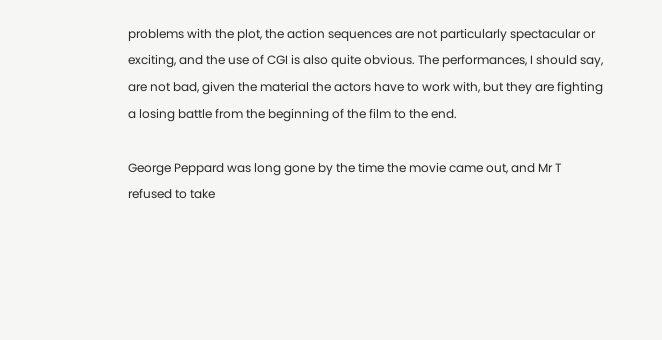problems with the plot, the action sequences are not particularly spectacular or exciting, and the use of CGI is also quite obvious. The performances, I should say, are not bad, given the material the actors have to work with, but they are fighting a losing battle from the beginning of the film to the end.

George Peppard was long gone by the time the movie came out, and Mr T refused to take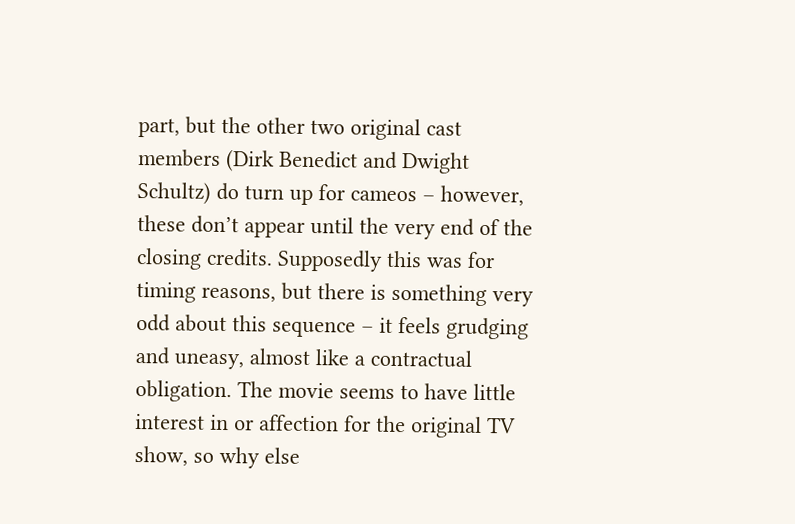part, but the other two original cast members (Dirk Benedict and Dwight Schultz) do turn up for cameos – however, these don’t appear until the very end of the closing credits. Supposedly this was for timing reasons, but there is something very odd about this sequence – it feels grudging and uneasy, almost like a contractual obligation. The movie seems to have little interest in or affection for the original TV show, so why else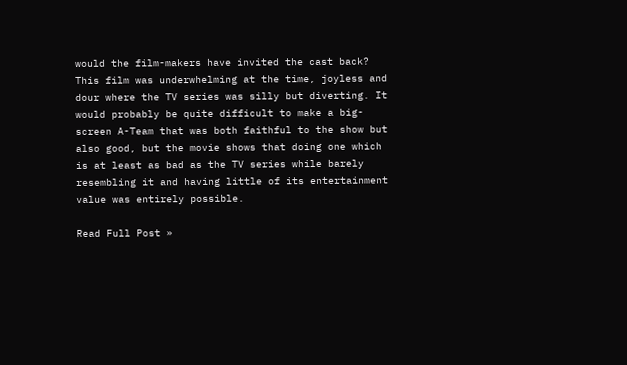would the film-makers have invited the cast back? This film was underwhelming at the time, joyless and dour where the TV series was silly but diverting. It would probably be quite difficult to make a big-screen A-Team that was both faithful to the show but also good, but the movie shows that doing one which is at least as bad as the TV series while barely resembling it and having little of its entertainment value was entirely possible.

Read Full Post »